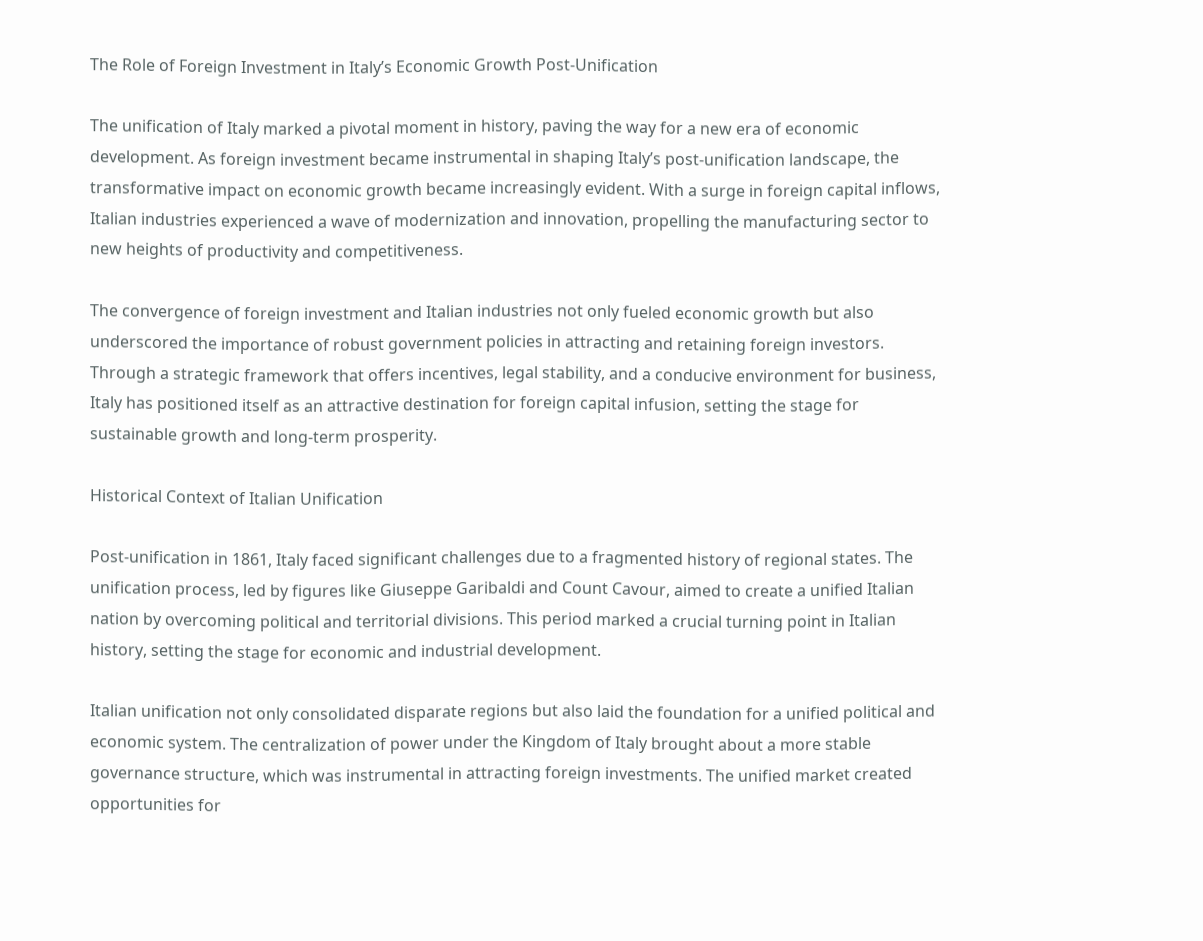The Role of Foreign Investment in Italy’s Economic Growth Post-Unification

The unification of Italy marked a pivotal moment in history, paving the way for a new era of economic development. As foreign investment became instrumental in shaping Italy’s post-unification landscape, the transformative impact on economic growth became increasingly evident. With a surge in foreign capital inflows, Italian industries experienced a wave of modernization and innovation, propelling the manufacturing sector to new heights of productivity and competitiveness.

The convergence of foreign investment and Italian industries not only fueled economic growth but also underscored the importance of robust government policies in attracting and retaining foreign investors. Through a strategic framework that offers incentives, legal stability, and a conducive environment for business, Italy has positioned itself as an attractive destination for foreign capital infusion, setting the stage for sustainable growth and long-term prosperity.

Historical Context of Italian Unification

Post-unification in 1861, Italy faced significant challenges due to a fragmented history of regional states. The unification process, led by figures like Giuseppe Garibaldi and Count Cavour, aimed to create a unified Italian nation by overcoming political and territorial divisions. This period marked a crucial turning point in Italian history, setting the stage for economic and industrial development.

Italian unification not only consolidated disparate regions but also laid the foundation for a unified political and economic system. The centralization of power under the Kingdom of Italy brought about a more stable governance structure, which was instrumental in attracting foreign investments. The unified market created opportunities for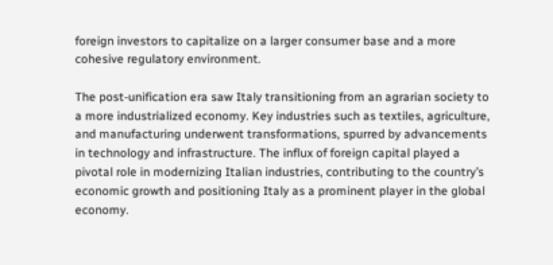foreign investors to capitalize on a larger consumer base and a more cohesive regulatory environment.

The post-unification era saw Italy transitioning from an agrarian society to a more industrialized economy. Key industries such as textiles, agriculture, and manufacturing underwent transformations, spurred by advancements in technology and infrastructure. The influx of foreign capital played a pivotal role in modernizing Italian industries, contributing to the country’s economic growth and positioning Italy as a prominent player in the global economy.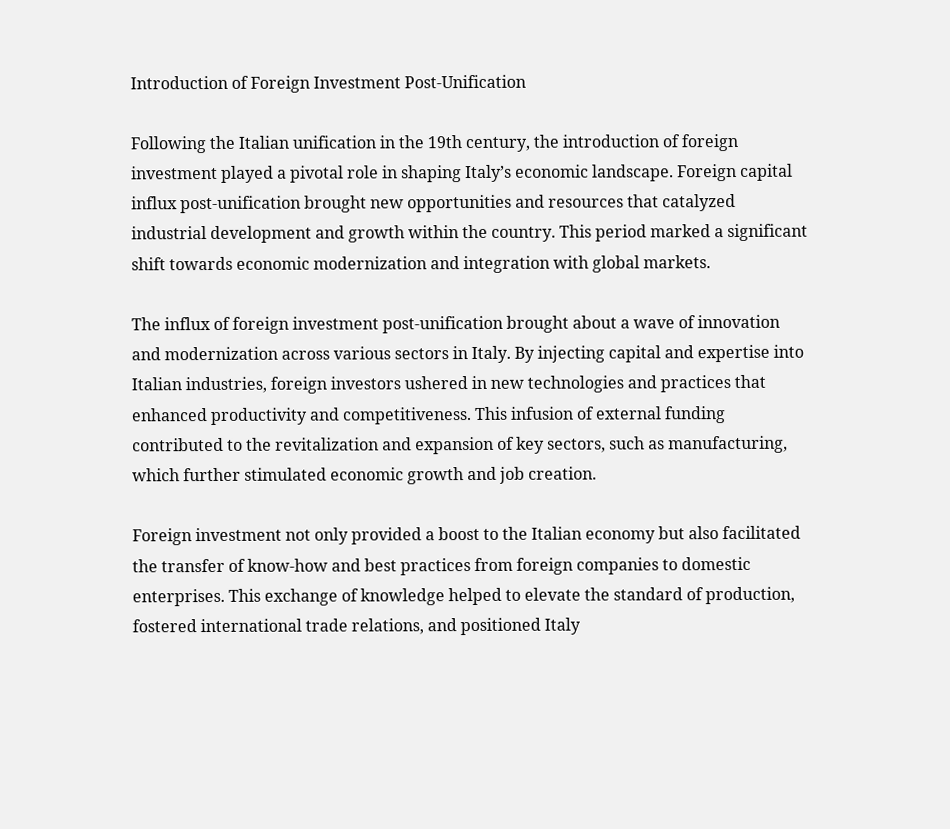Introduction of Foreign Investment Post-Unification

Following the Italian unification in the 19th century, the introduction of foreign investment played a pivotal role in shaping Italy’s economic landscape. Foreign capital influx post-unification brought new opportunities and resources that catalyzed industrial development and growth within the country. This period marked a significant shift towards economic modernization and integration with global markets.

The influx of foreign investment post-unification brought about a wave of innovation and modernization across various sectors in Italy. By injecting capital and expertise into Italian industries, foreign investors ushered in new technologies and practices that enhanced productivity and competitiveness. This infusion of external funding contributed to the revitalization and expansion of key sectors, such as manufacturing, which further stimulated economic growth and job creation.

Foreign investment not only provided a boost to the Italian economy but also facilitated the transfer of know-how and best practices from foreign companies to domestic enterprises. This exchange of knowledge helped to elevate the standard of production, fostered international trade relations, and positioned Italy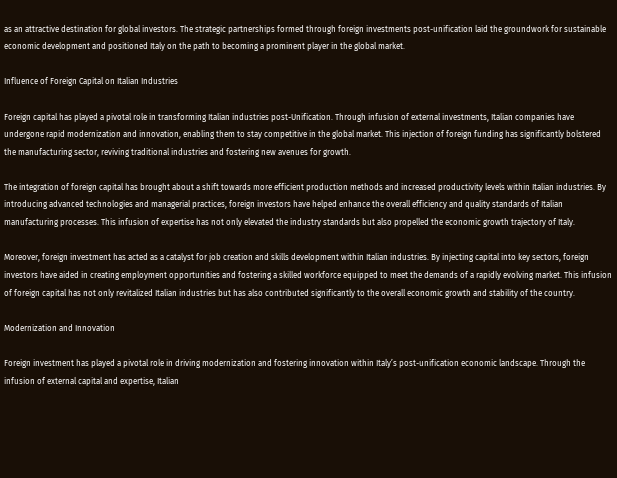as an attractive destination for global investors. The strategic partnerships formed through foreign investments post-unification laid the groundwork for sustainable economic development and positioned Italy on the path to becoming a prominent player in the global market.

Influence of Foreign Capital on Italian Industries

Foreign capital has played a pivotal role in transforming Italian industries post-Unification. Through infusion of external investments, Italian companies have undergone rapid modernization and innovation, enabling them to stay competitive in the global market. This injection of foreign funding has significantly bolstered the manufacturing sector, reviving traditional industries and fostering new avenues for growth.

The integration of foreign capital has brought about a shift towards more efficient production methods and increased productivity levels within Italian industries. By introducing advanced technologies and managerial practices, foreign investors have helped enhance the overall efficiency and quality standards of Italian manufacturing processes. This infusion of expertise has not only elevated the industry standards but also propelled the economic growth trajectory of Italy.

Moreover, foreign investment has acted as a catalyst for job creation and skills development within Italian industries. By injecting capital into key sectors, foreign investors have aided in creating employment opportunities and fostering a skilled workforce equipped to meet the demands of a rapidly evolving market. This infusion of foreign capital has not only revitalized Italian industries but has also contributed significantly to the overall economic growth and stability of the country.

Modernization and Innovation

Foreign investment has played a pivotal role in driving modernization and fostering innovation within Italy’s post-unification economic landscape. Through the infusion of external capital and expertise, Italian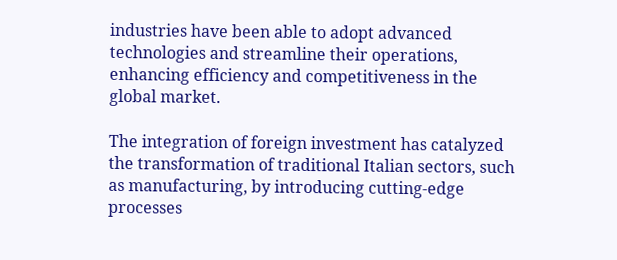industries have been able to adopt advanced technologies and streamline their operations, enhancing efficiency and competitiveness in the global market.

The integration of foreign investment has catalyzed the transformation of traditional Italian sectors, such as manufacturing, by introducing cutting-edge processes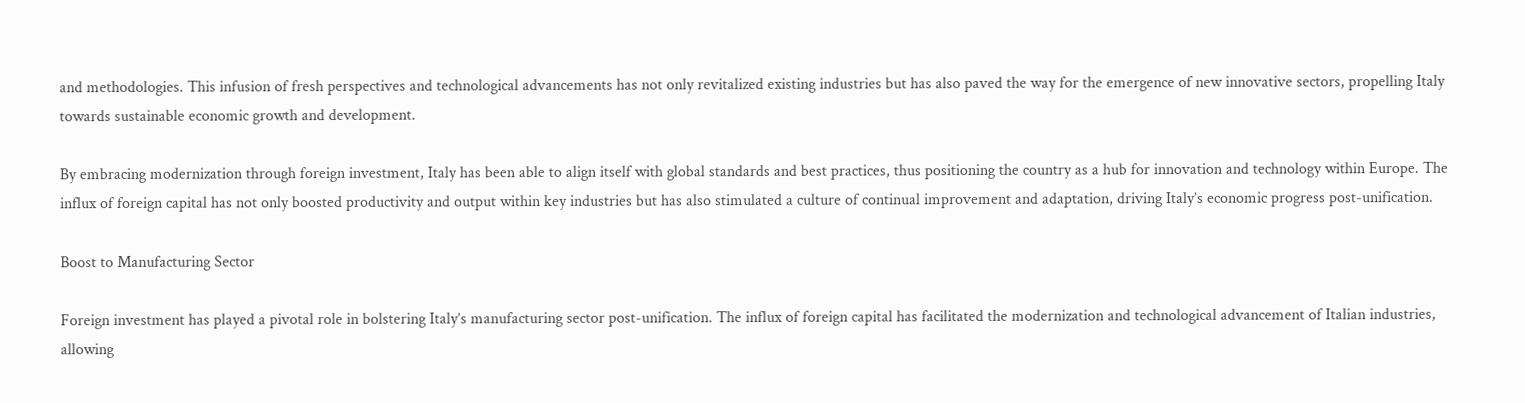and methodologies. This infusion of fresh perspectives and technological advancements has not only revitalized existing industries but has also paved the way for the emergence of new innovative sectors, propelling Italy towards sustainable economic growth and development.

By embracing modernization through foreign investment, Italy has been able to align itself with global standards and best practices, thus positioning the country as a hub for innovation and technology within Europe. The influx of foreign capital has not only boosted productivity and output within key industries but has also stimulated a culture of continual improvement and adaptation, driving Italy’s economic progress post-unification.

Boost to Manufacturing Sector

Foreign investment has played a pivotal role in bolstering Italy’s manufacturing sector post-unification. The influx of foreign capital has facilitated the modernization and technological advancement of Italian industries, allowing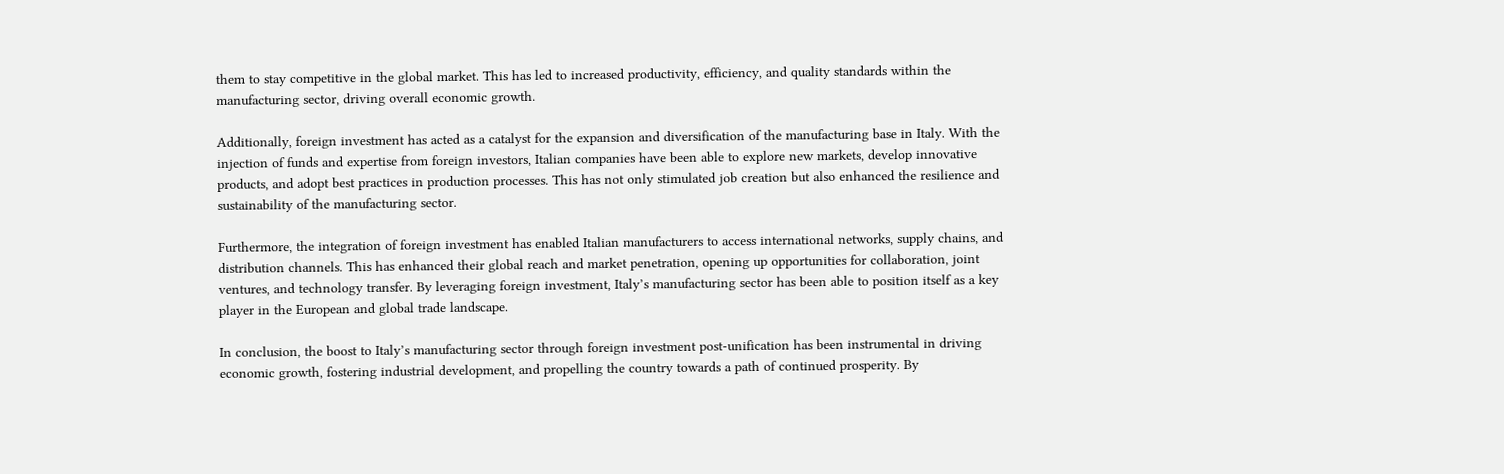them to stay competitive in the global market. This has led to increased productivity, efficiency, and quality standards within the manufacturing sector, driving overall economic growth.

Additionally, foreign investment has acted as a catalyst for the expansion and diversification of the manufacturing base in Italy. With the injection of funds and expertise from foreign investors, Italian companies have been able to explore new markets, develop innovative products, and adopt best practices in production processes. This has not only stimulated job creation but also enhanced the resilience and sustainability of the manufacturing sector.

Furthermore, the integration of foreign investment has enabled Italian manufacturers to access international networks, supply chains, and distribution channels. This has enhanced their global reach and market penetration, opening up opportunities for collaboration, joint ventures, and technology transfer. By leveraging foreign investment, Italy’s manufacturing sector has been able to position itself as a key player in the European and global trade landscape.

In conclusion, the boost to Italy’s manufacturing sector through foreign investment post-unification has been instrumental in driving economic growth, fostering industrial development, and propelling the country towards a path of continued prosperity. By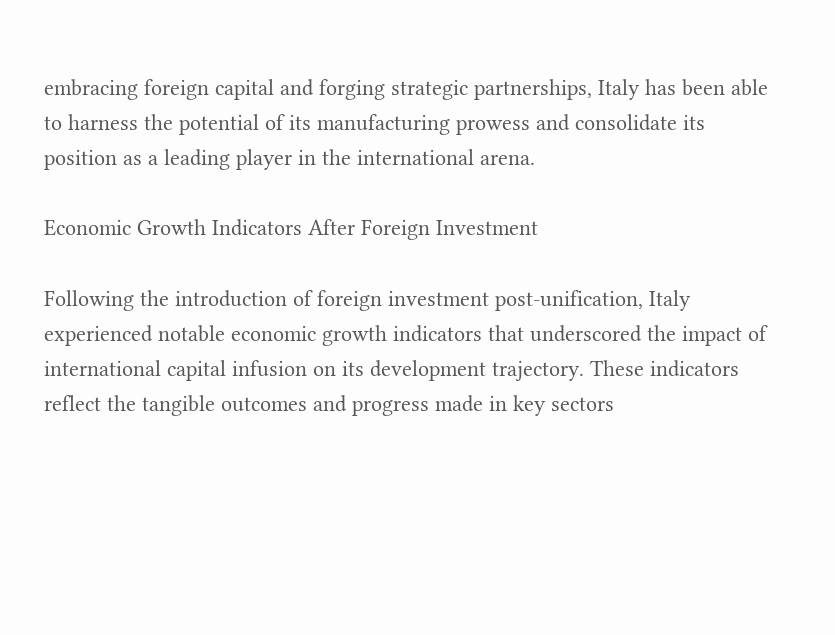embracing foreign capital and forging strategic partnerships, Italy has been able to harness the potential of its manufacturing prowess and consolidate its position as a leading player in the international arena.

Economic Growth Indicators After Foreign Investment

Following the introduction of foreign investment post-unification, Italy experienced notable economic growth indicators that underscored the impact of international capital infusion on its development trajectory. These indicators reflect the tangible outcomes and progress made in key sectors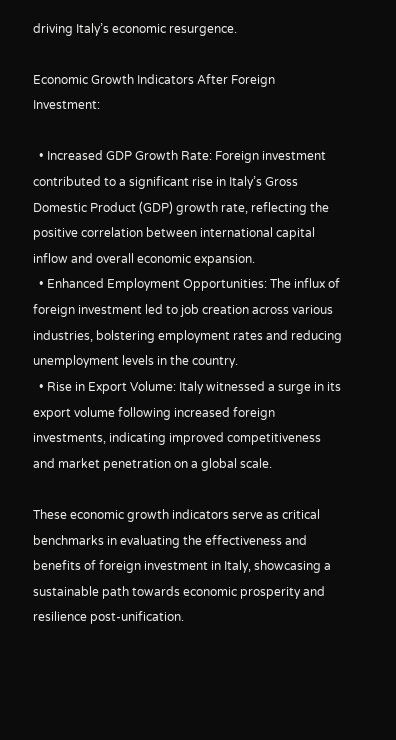driving Italy’s economic resurgence.

Economic Growth Indicators After Foreign Investment:

  • Increased GDP Growth Rate: Foreign investment contributed to a significant rise in Italy’s Gross Domestic Product (GDP) growth rate, reflecting the positive correlation between international capital inflow and overall economic expansion.
  • Enhanced Employment Opportunities: The influx of foreign investment led to job creation across various industries, bolstering employment rates and reducing unemployment levels in the country.
  • Rise in Export Volume: Italy witnessed a surge in its export volume following increased foreign investments, indicating improved competitiveness and market penetration on a global scale.

These economic growth indicators serve as critical benchmarks in evaluating the effectiveness and benefits of foreign investment in Italy, showcasing a sustainable path towards economic prosperity and resilience post-unification.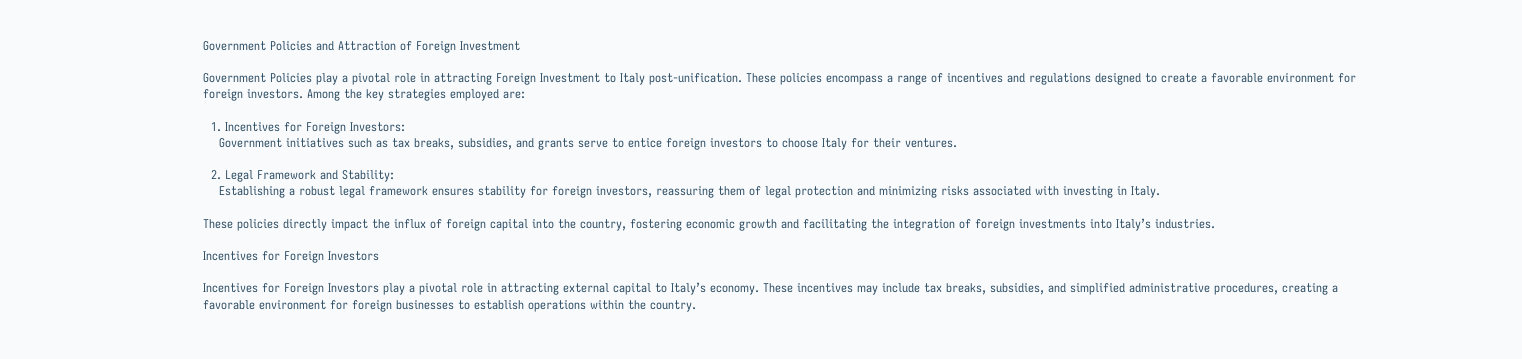Government Policies and Attraction of Foreign Investment

Government Policies play a pivotal role in attracting Foreign Investment to Italy post-unification. These policies encompass a range of incentives and regulations designed to create a favorable environment for foreign investors. Among the key strategies employed are:

  1. Incentives for Foreign Investors:
    Government initiatives such as tax breaks, subsidies, and grants serve to entice foreign investors to choose Italy for their ventures.

  2. Legal Framework and Stability:
    Establishing a robust legal framework ensures stability for foreign investors, reassuring them of legal protection and minimizing risks associated with investing in Italy.

These policies directly impact the influx of foreign capital into the country, fostering economic growth and facilitating the integration of foreign investments into Italy’s industries.

Incentives for Foreign Investors

Incentives for Foreign Investors play a pivotal role in attracting external capital to Italy’s economy. These incentives may include tax breaks, subsidies, and simplified administrative procedures, creating a favorable environment for foreign businesses to establish operations within the country.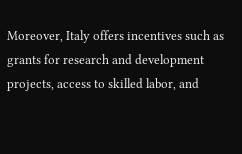Moreover, Italy offers incentives such as grants for research and development projects, access to skilled labor, and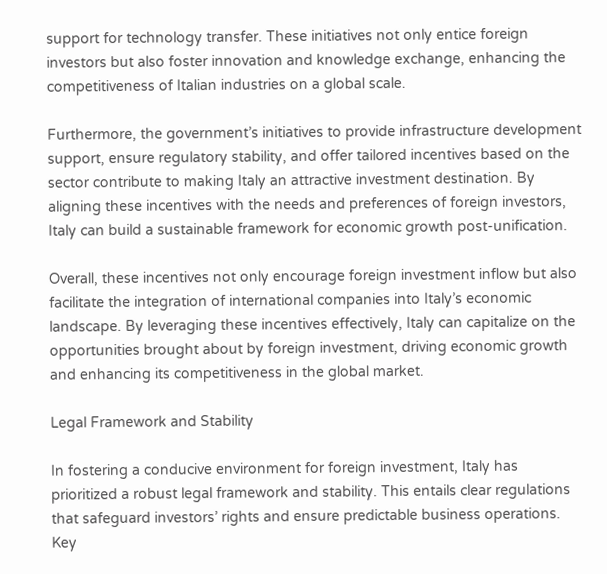support for technology transfer. These initiatives not only entice foreign investors but also foster innovation and knowledge exchange, enhancing the competitiveness of Italian industries on a global scale.

Furthermore, the government’s initiatives to provide infrastructure development support, ensure regulatory stability, and offer tailored incentives based on the sector contribute to making Italy an attractive investment destination. By aligning these incentives with the needs and preferences of foreign investors, Italy can build a sustainable framework for economic growth post-unification.

Overall, these incentives not only encourage foreign investment inflow but also facilitate the integration of international companies into Italy’s economic landscape. By leveraging these incentives effectively, Italy can capitalize on the opportunities brought about by foreign investment, driving economic growth and enhancing its competitiveness in the global market.

Legal Framework and Stability

In fostering a conducive environment for foreign investment, Italy has prioritized a robust legal framework and stability. This entails clear regulations that safeguard investors’ rights and ensure predictable business operations. Key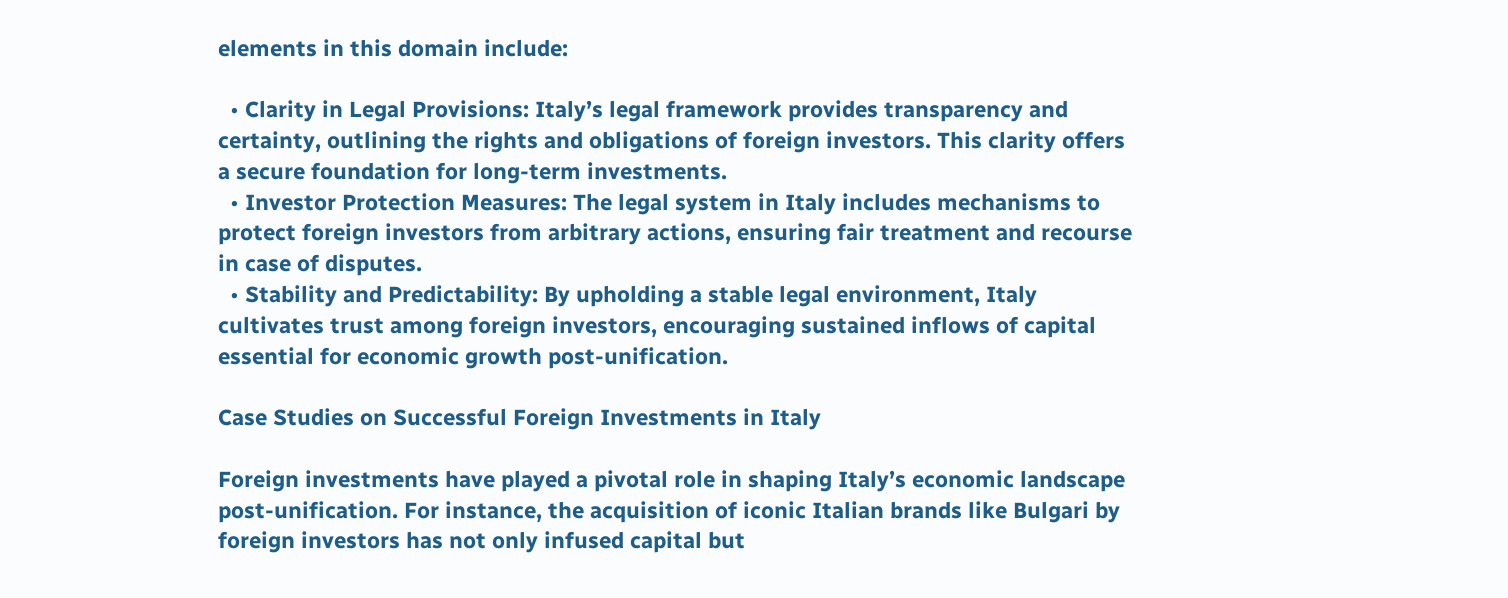elements in this domain include:

  • Clarity in Legal Provisions: Italy’s legal framework provides transparency and certainty, outlining the rights and obligations of foreign investors. This clarity offers a secure foundation for long-term investments.
  • Investor Protection Measures: The legal system in Italy includes mechanisms to protect foreign investors from arbitrary actions, ensuring fair treatment and recourse in case of disputes.
  • Stability and Predictability: By upholding a stable legal environment, Italy cultivates trust among foreign investors, encouraging sustained inflows of capital essential for economic growth post-unification.

Case Studies on Successful Foreign Investments in Italy

Foreign investments have played a pivotal role in shaping Italy’s economic landscape post-unification. For instance, the acquisition of iconic Italian brands like Bulgari by foreign investors has not only infused capital but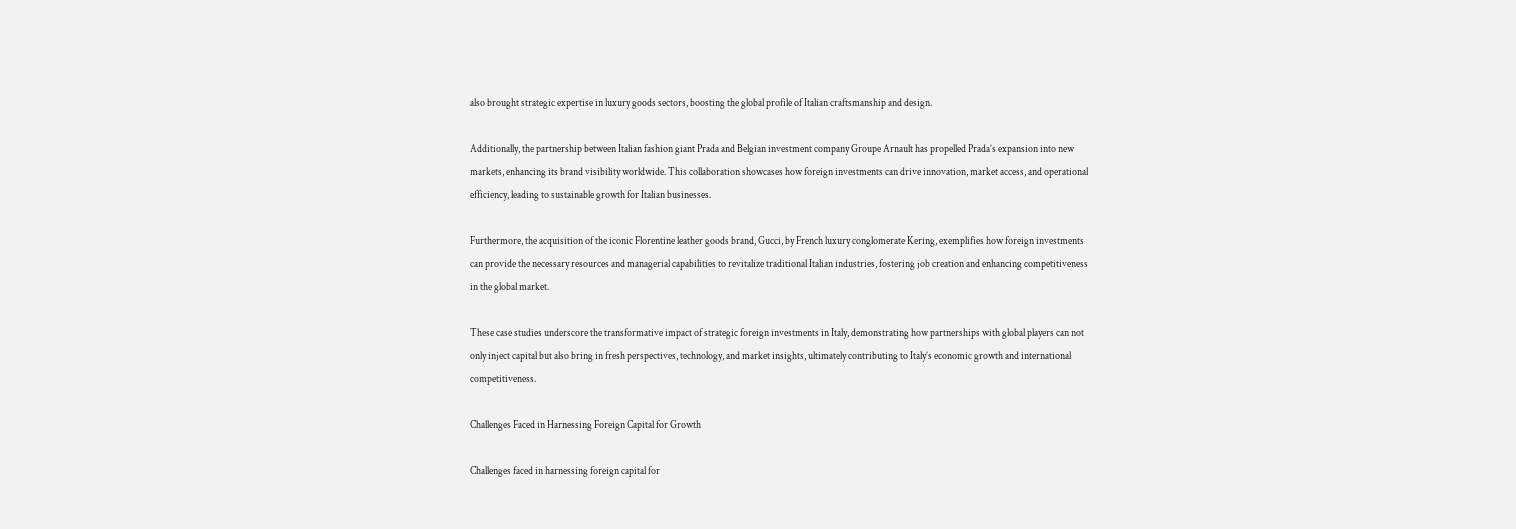also brought strategic expertise in luxury goods sectors, boosting the global profile of Italian craftsmanship and design.

Additionally, the partnership between Italian fashion giant Prada and Belgian investment company Groupe Arnault has propelled Prada’s expansion into new markets, enhancing its brand visibility worldwide. This collaboration showcases how foreign investments can drive innovation, market access, and operational efficiency, leading to sustainable growth for Italian businesses.

Furthermore, the acquisition of the iconic Florentine leather goods brand, Gucci, by French luxury conglomerate Kering, exemplifies how foreign investments can provide the necessary resources and managerial capabilities to revitalize traditional Italian industries, fostering job creation and enhancing competitiveness in the global market.

These case studies underscore the transformative impact of strategic foreign investments in Italy, demonstrating how partnerships with global players can not only inject capital but also bring in fresh perspectives, technology, and market insights, ultimately contributing to Italy’s economic growth and international competitiveness.

Challenges Faced in Harnessing Foreign Capital for Growth

Challenges faced in harnessing foreign capital for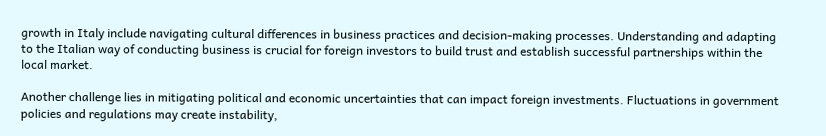growth in Italy include navigating cultural differences in business practices and decision-making processes. Understanding and adapting to the Italian way of conducting business is crucial for foreign investors to build trust and establish successful partnerships within the local market.

Another challenge lies in mitigating political and economic uncertainties that can impact foreign investments. Fluctuations in government policies and regulations may create instability,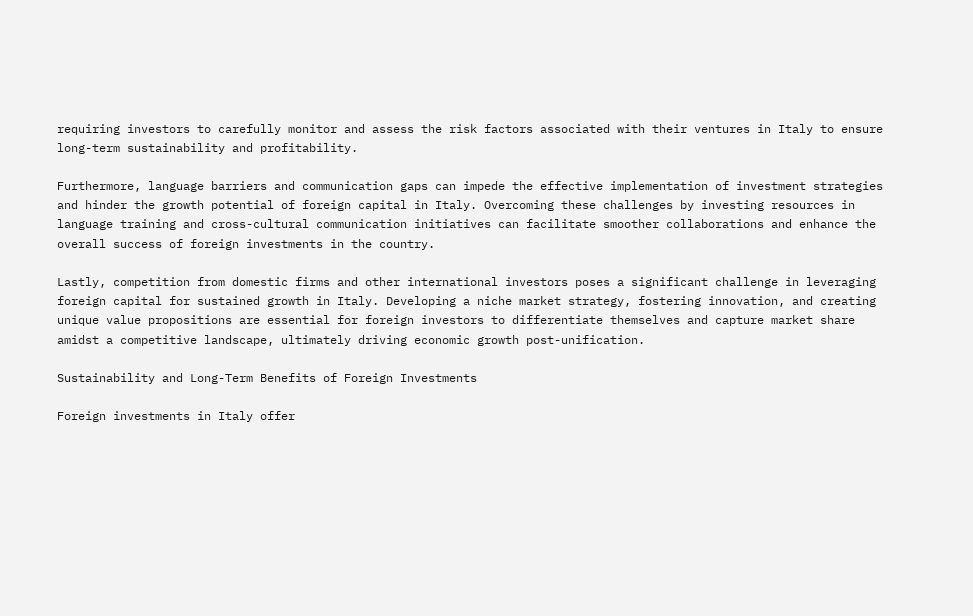requiring investors to carefully monitor and assess the risk factors associated with their ventures in Italy to ensure long-term sustainability and profitability.

Furthermore, language barriers and communication gaps can impede the effective implementation of investment strategies and hinder the growth potential of foreign capital in Italy. Overcoming these challenges by investing resources in language training and cross-cultural communication initiatives can facilitate smoother collaborations and enhance the overall success of foreign investments in the country.

Lastly, competition from domestic firms and other international investors poses a significant challenge in leveraging foreign capital for sustained growth in Italy. Developing a niche market strategy, fostering innovation, and creating unique value propositions are essential for foreign investors to differentiate themselves and capture market share amidst a competitive landscape, ultimately driving economic growth post-unification.

Sustainability and Long-Term Benefits of Foreign Investments

Foreign investments in Italy offer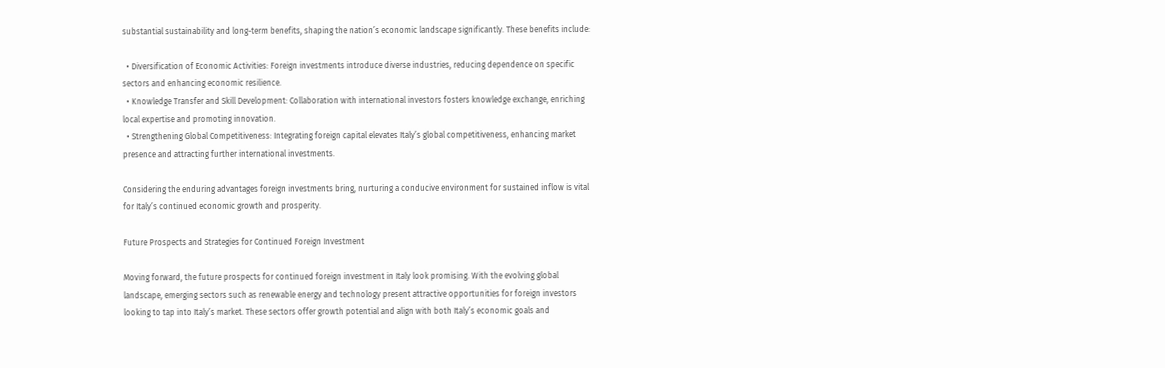substantial sustainability and long-term benefits, shaping the nation’s economic landscape significantly. These benefits include:

  • Diversification of Economic Activities: Foreign investments introduce diverse industries, reducing dependence on specific sectors and enhancing economic resilience.
  • Knowledge Transfer and Skill Development: Collaboration with international investors fosters knowledge exchange, enriching local expertise and promoting innovation.
  • Strengthening Global Competitiveness: Integrating foreign capital elevates Italy’s global competitiveness, enhancing market presence and attracting further international investments.

Considering the enduring advantages foreign investments bring, nurturing a conducive environment for sustained inflow is vital for Italy’s continued economic growth and prosperity.

Future Prospects and Strategies for Continued Foreign Investment

Moving forward, the future prospects for continued foreign investment in Italy look promising. With the evolving global landscape, emerging sectors such as renewable energy and technology present attractive opportunities for foreign investors looking to tap into Italy’s market. These sectors offer growth potential and align with both Italy’s economic goals and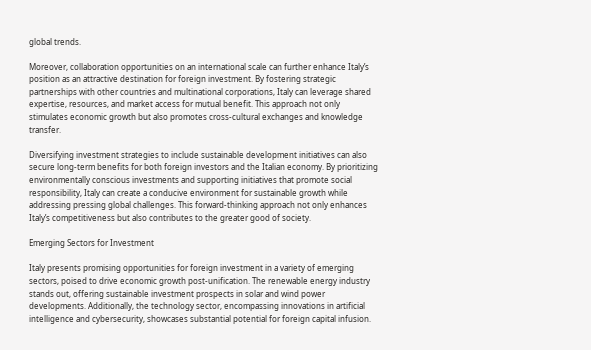global trends.

Moreover, collaboration opportunities on an international scale can further enhance Italy’s position as an attractive destination for foreign investment. By fostering strategic partnerships with other countries and multinational corporations, Italy can leverage shared expertise, resources, and market access for mutual benefit. This approach not only stimulates economic growth but also promotes cross-cultural exchanges and knowledge transfer.

Diversifying investment strategies to include sustainable development initiatives can also secure long-term benefits for both foreign investors and the Italian economy. By prioritizing environmentally conscious investments and supporting initiatives that promote social responsibility, Italy can create a conducive environment for sustainable growth while addressing pressing global challenges. This forward-thinking approach not only enhances Italy’s competitiveness but also contributes to the greater good of society.

Emerging Sectors for Investment

Italy presents promising opportunities for foreign investment in a variety of emerging sectors, poised to drive economic growth post-unification. The renewable energy industry stands out, offering sustainable investment prospects in solar and wind power developments. Additionally, the technology sector, encompassing innovations in artificial intelligence and cybersecurity, showcases substantial potential for foreign capital infusion.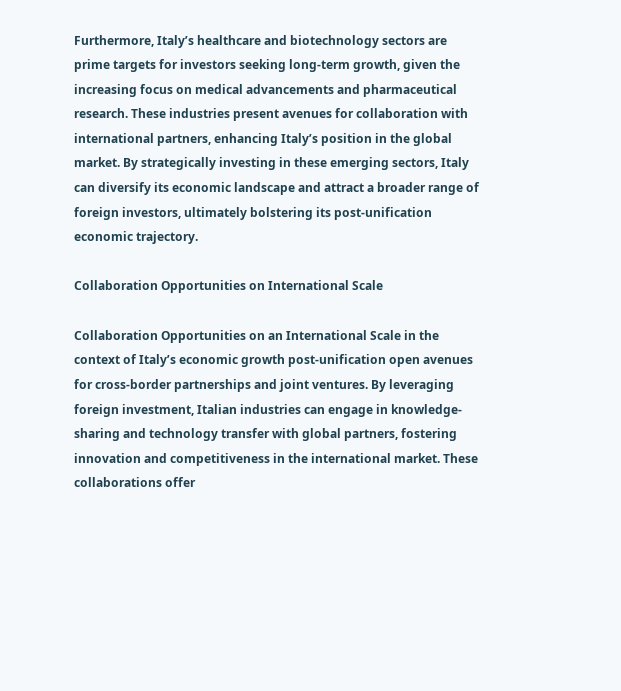Furthermore, Italy’s healthcare and biotechnology sectors are prime targets for investors seeking long-term growth, given the increasing focus on medical advancements and pharmaceutical research. These industries present avenues for collaboration with international partners, enhancing Italy’s position in the global market. By strategically investing in these emerging sectors, Italy can diversify its economic landscape and attract a broader range of foreign investors, ultimately bolstering its post-unification economic trajectory.

Collaboration Opportunities on International Scale

Collaboration Opportunities on an International Scale in the context of Italy’s economic growth post-unification open avenues for cross-border partnerships and joint ventures. By leveraging foreign investment, Italian industries can engage in knowledge-sharing and technology transfer with global partners, fostering innovation and competitiveness in the international market. These collaborations offer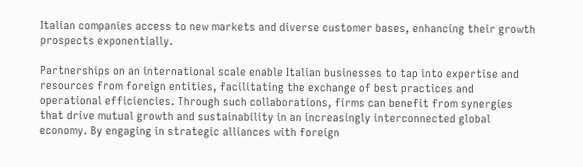Italian companies access to new markets and diverse customer bases, enhancing their growth prospects exponentially.

Partnerships on an international scale enable Italian businesses to tap into expertise and resources from foreign entities, facilitating the exchange of best practices and operational efficiencies. Through such collaborations, firms can benefit from synergies that drive mutual growth and sustainability in an increasingly interconnected global economy. By engaging in strategic alliances with foreign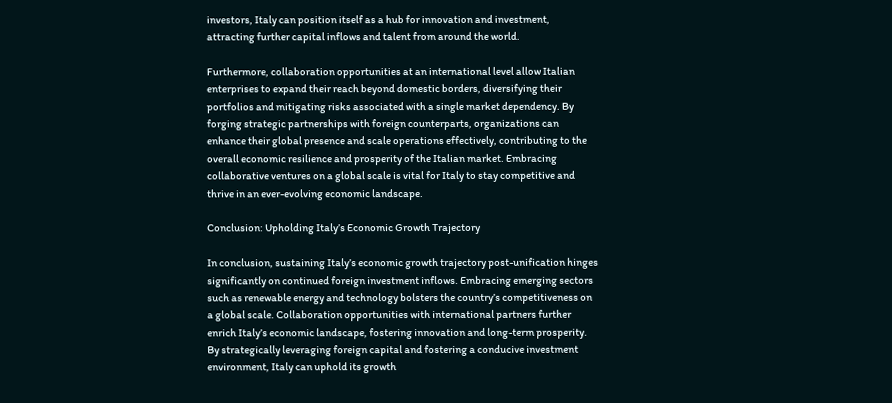investors, Italy can position itself as a hub for innovation and investment, attracting further capital inflows and talent from around the world.

Furthermore, collaboration opportunities at an international level allow Italian enterprises to expand their reach beyond domestic borders, diversifying their portfolios and mitigating risks associated with a single market dependency. By forging strategic partnerships with foreign counterparts, organizations can enhance their global presence and scale operations effectively, contributing to the overall economic resilience and prosperity of the Italian market. Embracing collaborative ventures on a global scale is vital for Italy to stay competitive and thrive in an ever-evolving economic landscape.

Conclusion: Upholding Italy’s Economic Growth Trajectory

In conclusion, sustaining Italy’s economic growth trajectory post-unification hinges significantly on continued foreign investment inflows. Embracing emerging sectors such as renewable energy and technology bolsters the country’s competitiveness on a global scale. Collaboration opportunities with international partners further enrich Italy’s economic landscape, fostering innovation and long-term prosperity. By strategically leveraging foreign capital and fostering a conducive investment environment, Italy can uphold its growth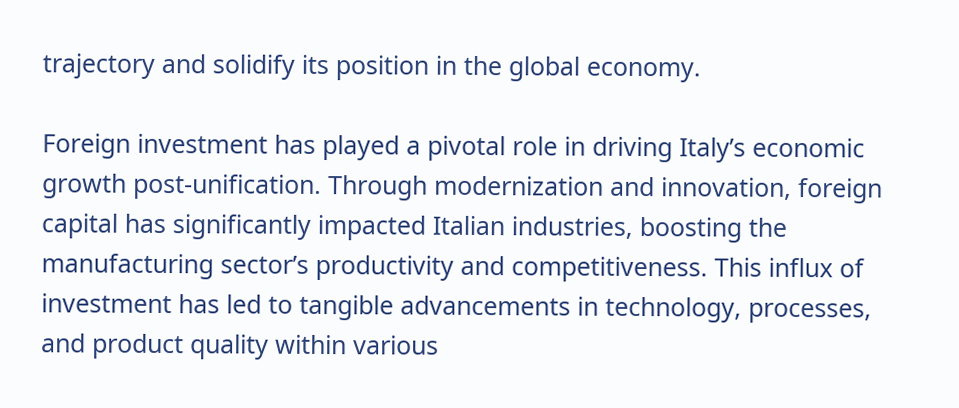trajectory and solidify its position in the global economy.

Foreign investment has played a pivotal role in driving Italy’s economic growth post-unification. Through modernization and innovation, foreign capital has significantly impacted Italian industries, boosting the manufacturing sector’s productivity and competitiveness. This influx of investment has led to tangible advancements in technology, processes, and product quality within various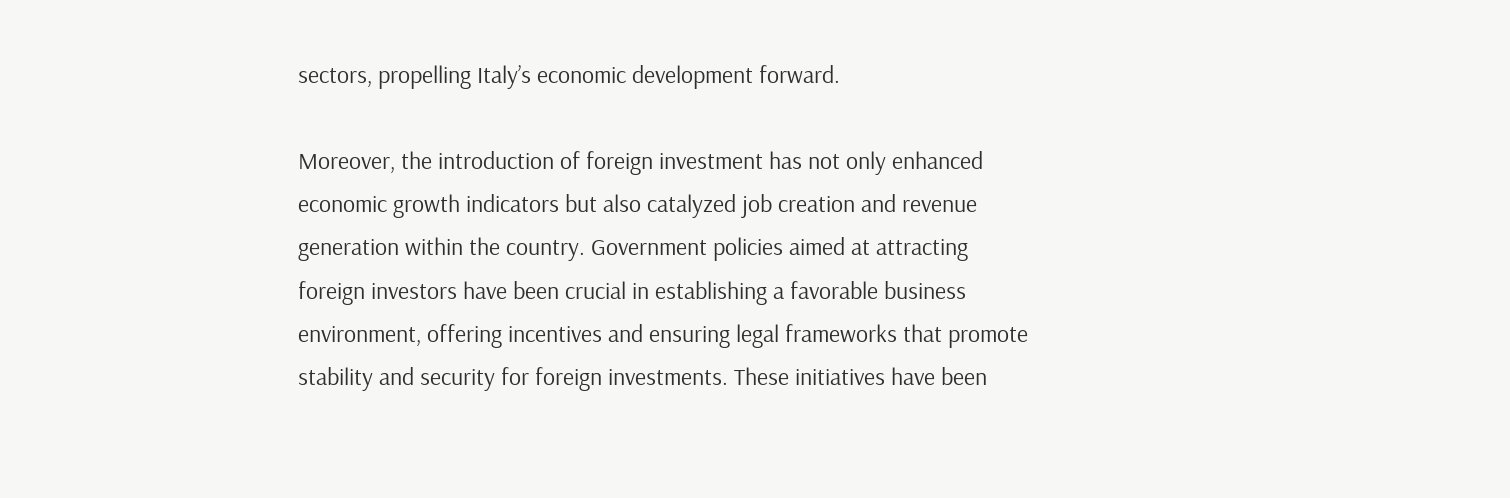sectors, propelling Italy’s economic development forward.

Moreover, the introduction of foreign investment has not only enhanced economic growth indicators but also catalyzed job creation and revenue generation within the country. Government policies aimed at attracting foreign investors have been crucial in establishing a favorable business environment, offering incentives and ensuring legal frameworks that promote stability and security for foreign investments. These initiatives have been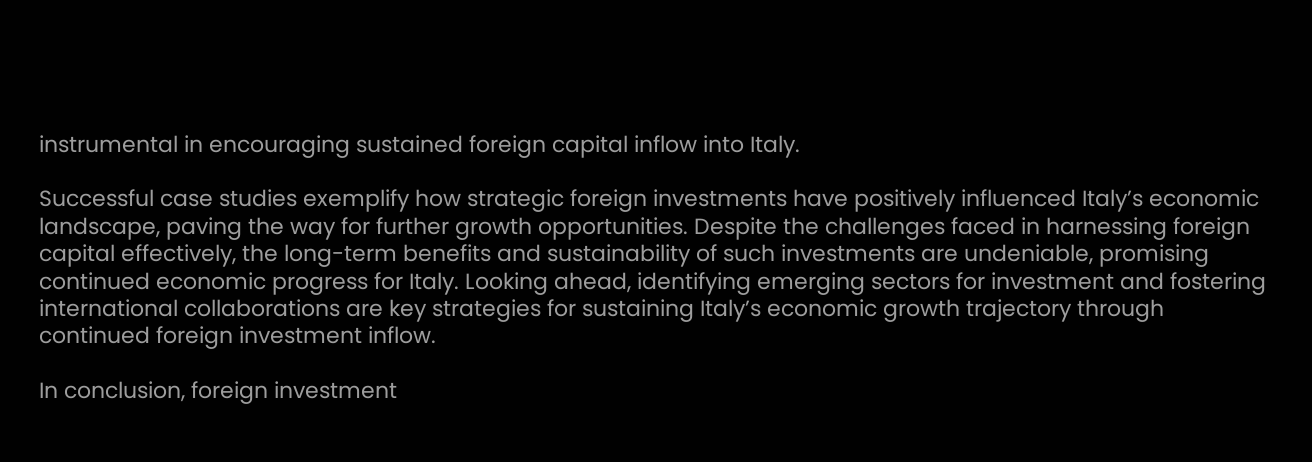instrumental in encouraging sustained foreign capital inflow into Italy.

Successful case studies exemplify how strategic foreign investments have positively influenced Italy’s economic landscape, paving the way for further growth opportunities. Despite the challenges faced in harnessing foreign capital effectively, the long-term benefits and sustainability of such investments are undeniable, promising continued economic progress for Italy. Looking ahead, identifying emerging sectors for investment and fostering international collaborations are key strategies for sustaining Italy’s economic growth trajectory through continued foreign investment inflow.

In conclusion, foreign investment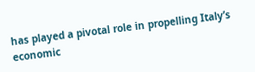has played a pivotal role in propelling Italy’s economic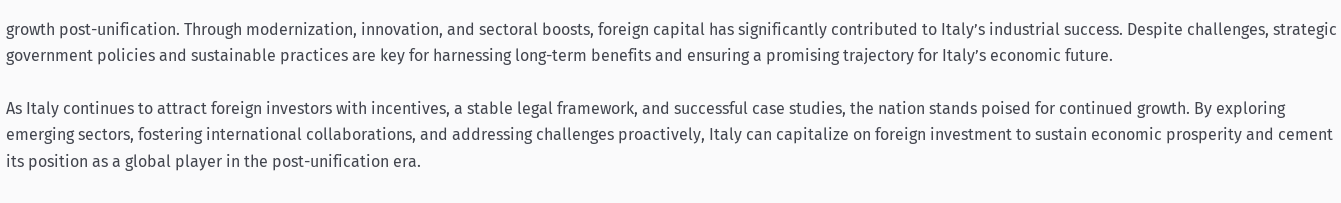growth post-unification. Through modernization, innovation, and sectoral boosts, foreign capital has significantly contributed to Italy’s industrial success. Despite challenges, strategic government policies and sustainable practices are key for harnessing long-term benefits and ensuring a promising trajectory for Italy’s economic future.

As Italy continues to attract foreign investors with incentives, a stable legal framework, and successful case studies, the nation stands poised for continued growth. By exploring emerging sectors, fostering international collaborations, and addressing challenges proactively, Italy can capitalize on foreign investment to sustain economic prosperity and cement its position as a global player in the post-unification era.